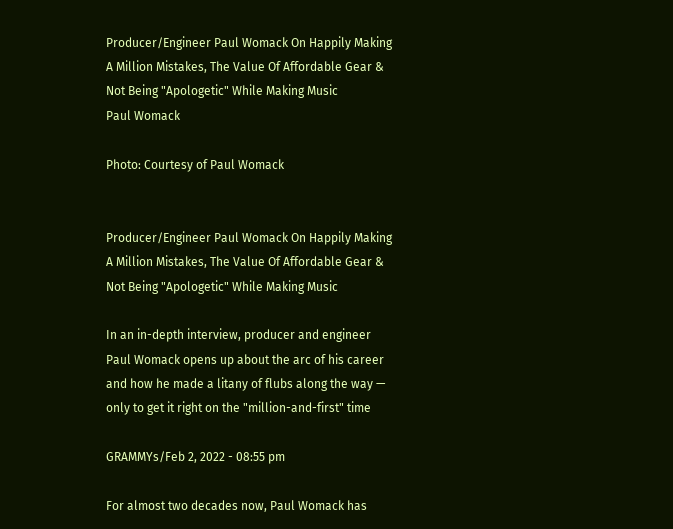Producer/Engineer Paul Womack On Happily Making A Million Mistakes, The Value Of Affordable Gear & Not Being "Apologetic" While Making Music
Paul Womack

Photo: Courtesy of Paul Womack


Producer/Engineer Paul Womack On Happily Making A Million Mistakes, The Value Of Affordable Gear & Not Being "Apologetic" While Making Music

In an in-depth interview, producer and engineer Paul Womack opens up about the arc of his career and how he made a litany of flubs along the way — only to get it right on the "million-and-first" time

GRAMMYs/Feb 2, 2022 - 08:55 pm

For almost two decades now, Paul Womack has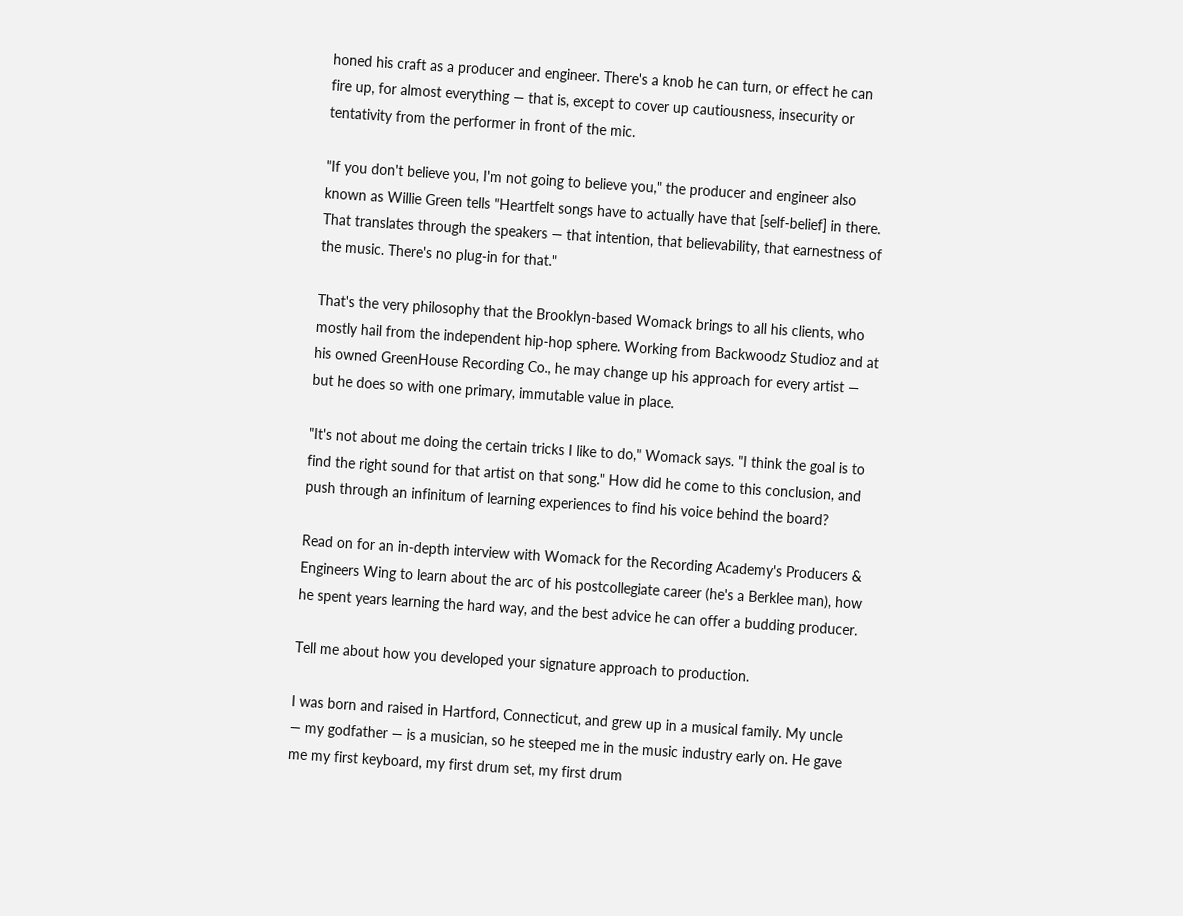honed his craft as a producer and engineer. There's a knob he can turn, or effect he can fire up, for almost everything — that is, except to cover up cautiousness, insecurity or tentativity from the performer in front of the mic.

"If you don't believe you, I'm not going to believe you," the producer and engineer also known as Willie Green tells "Heartfelt songs have to actually have that [self-belief] in there. That translates through the speakers — that intention, that believability, that earnestness of the music. There's no plug-in for that."

That's the very philosophy that the Brooklyn-based Womack brings to all his clients, who mostly hail from the independent hip-hop sphere. Working from Backwoodz Studioz and at his owned GreenHouse Recording Co., he may change up his approach for every artist — but he does so with one primary, immutable value in place.

"It's not about me doing the certain tricks I like to do," Womack says. "I think the goal is to find the right sound for that artist on that song." How did he come to this conclusion, and push through an infinitum of learning experiences to find his voice behind the board?

Read on for an in-depth interview with Womack for the Recording Academy's Producers & Engineers Wing to learn about the arc of his postcollegiate career (he's a Berklee man), how he spent years learning the hard way, and the best advice he can offer a budding producer.

Tell me about how you developed your signature approach to production.

I was born and raised in Hartford, Connecticut, and grew up in a musical family. My uncle — my godfather — is a musician, so he steeped me in the music industry early on. He gave me my first keyboard, my first drum set, my first drum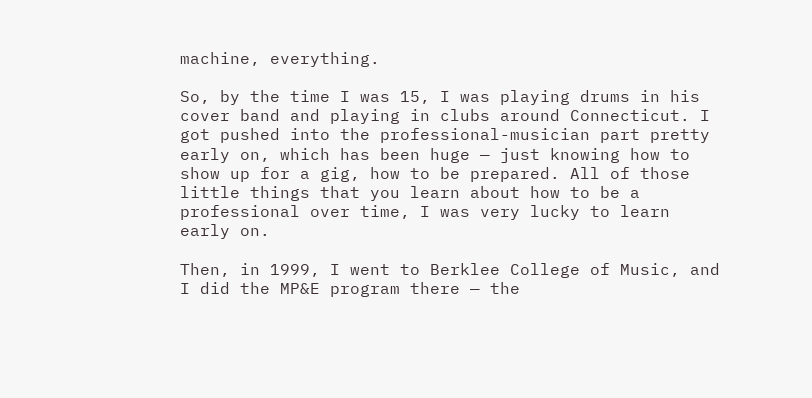machine, everything.

So, by the time I was 15, I was playing drums in his cover band and playing in clubs around Connecticut. I got pushed into the professional-musician part pretty early on, which has been huge — just knowing how to show up for a gig, how to be prepared. All of those little things that you learn about how to be a professional over time, I was very lucky to learn early on.

Then, in 1999, I went to Berklee College of Music, and I did the MP&E program there — the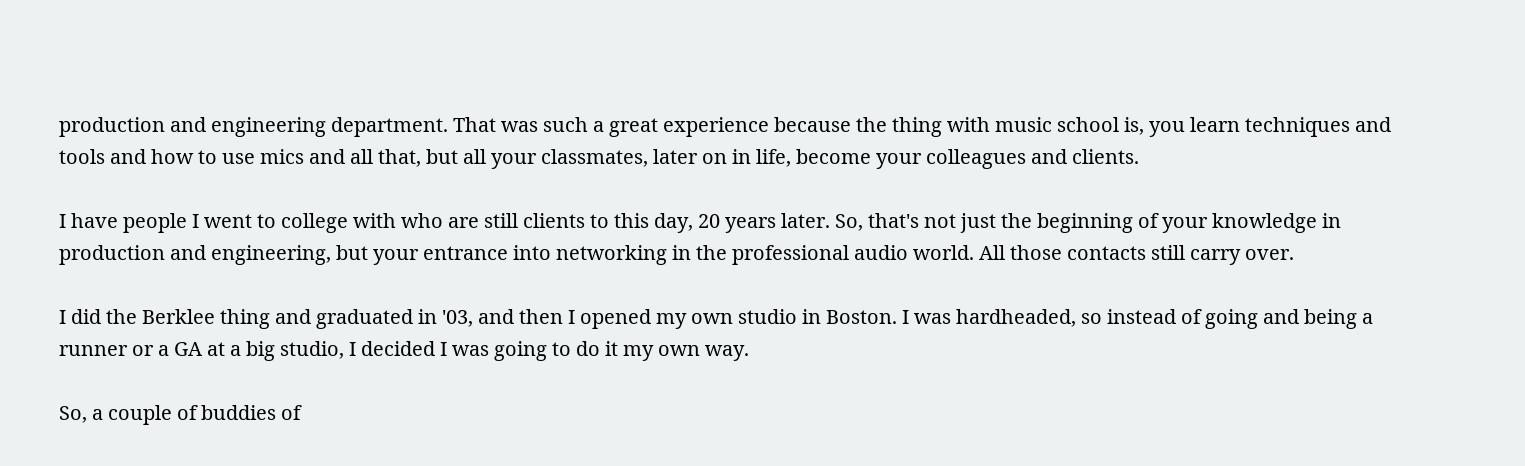production and engineering department. That was such a great experience because the thing with music school is, you learn techniques and tools and how to use mics and all that, but all your classmates, later on in life, become your colleagues and clients.

I have people I went to college with who are still clients to this day, 20 years later. So, that's not just the beginning of your knowledge in production and engineering, but your entrance into networking in the professional audio world. All those contacts still carry over.

I did the Berklee thing and graduated in '03, and then I opened my own studio in Boston. I was hardheaded, so instead of going and being a runner or a GA at a big studio, I decided I was going to do it my own way.

So, a couple of buddies of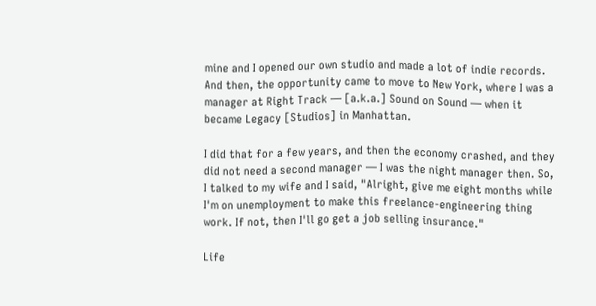mine and I opened our own studio and made a lot of indie records. And then, the opportunity came to move to New York, where I was a manager at Right Track — [a.k.a.] Sound on Sound — when it became Legacy [Studios] in Manhattan.

I did that for a few years, and then the economy crashed, and they did not need a second manager — I was the night manager then. So, I talked to my wife and I said, "Alright, give me eight months while I'm on unemployment to make this freelance-engineering thing work. If not, then I'll go get a job selling insurance."

Life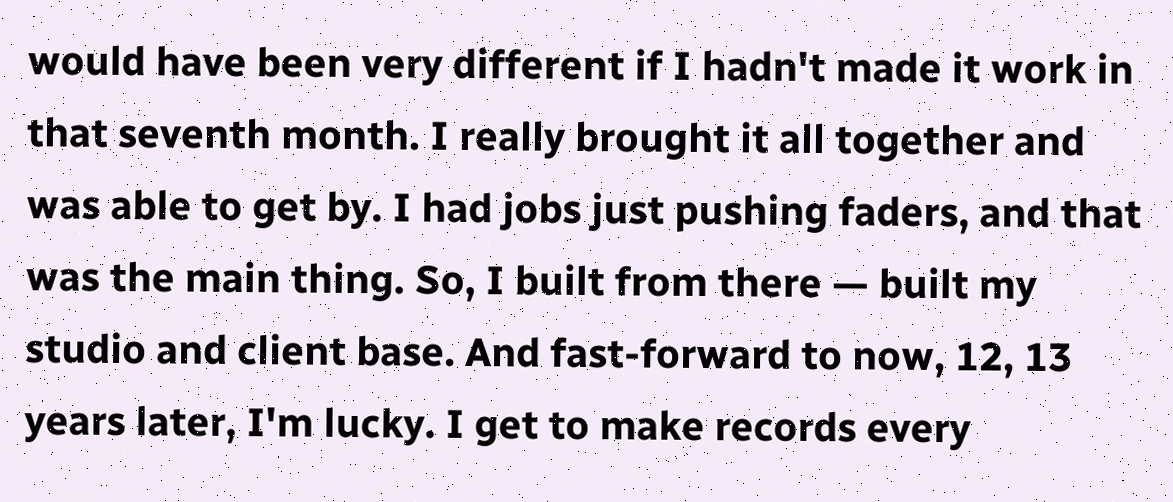would have been very different if I hadn't made it work in that seventh month. I really brought it all together and was able to get by. I had jobs just pushing faders, and that was the main thing. So, I built from there — built my studio and client base. And fast-forward to now, 12, 13 years later, I'm lucky. I get to make records every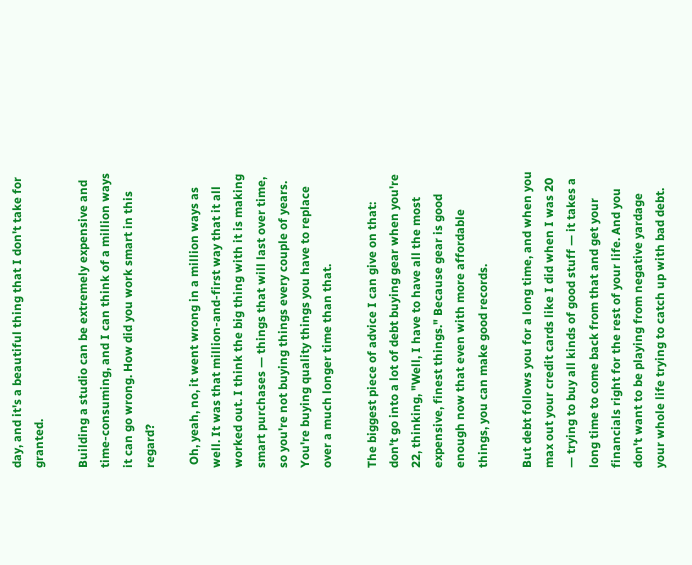day, and it's a beautiful thing that I don't take for granted.

Building a studio can be extremely expensive and time-consuming, and I can think of a million ways it can go wrong. How did you work smart in this regard?

 Oh, yeah, no, it went wrong in a million ways as well. It was that million-and-first way that it all worked out. I think the big thing with it is making smart purchases — things that will last over time, so you're not buying things every couple of years. You're buying quality things you have to replace over a much longer time than that.

The biggest piece of advice I can give on that: don't go into a lot of debt buying gear when you're 22, thinking, "Well, I have to have all the most expensive, finest things." Because gear is good enough now that even with more affordable things, you can make good records.

But debt follows you for a long time, and when you max out your credit cards like I did when I was 20 — trying to buy all kinds of good stuff — it takes a long time to come back from that and get your financials right for the rest of your life. And you don't want to be playing from negative yardage your whole life trying to catch up with bad debt.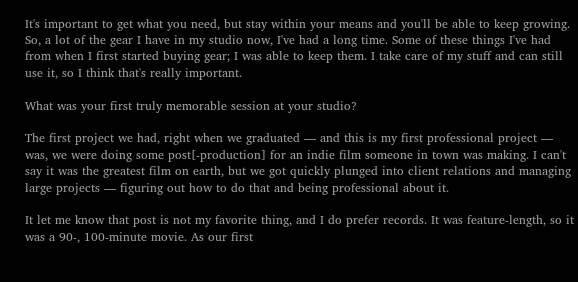It's important to get what you need, but stay within your means and you'll be able to keep growing. So, a lot of the gear I have in my studio now, I've had a long time. Some of these things I've had from when I first started buying gear; I was able to keep them. I take care of my stuff and can still use it, so I think that's really important.

What was your first truly memorable session at your studio?

The first project we had, right when we graduated — and this is my first professional project — was, we were doing some post[-production] for an indie film someone in town was making. I can't say it was the greatest film on earth, but we got quickly plunged into client relations and managing large projects — figuring out how to do that and being professional about it.

It let me know that post is not my favorite thing, and I do prefer records. It was feature-length, so it was a 90-, 100-minute movie. As our first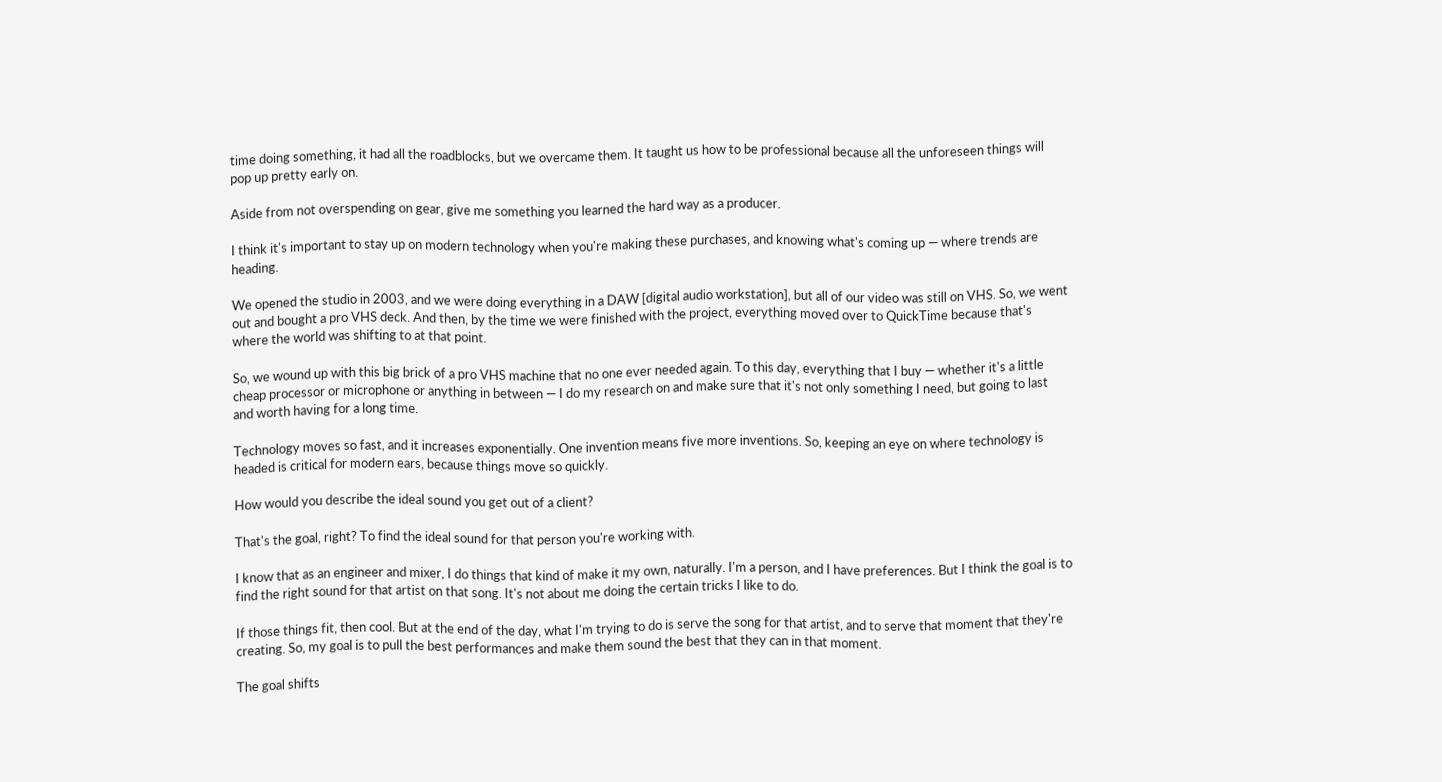time doing something, it had all the roadblocks, but we overcame them. It taught us how to be professional because all the unforeseen things will pop up pretty early on.

Aside from not overspending on gear, give me something you learned the hard way as a producer.

I think it's important to stay up on modern technology when you're making these purchases, and knowing what's coming up — where trends are heading.

We opened the studio in 2003, and we were doing everything in a DAW [digital audio workstation], but all of our video was still on VHS. So, we went out and bought a pro VHS deck. And then, by the time we were finished with the project, everything moved over to QuickTime because that's where the world was shifting to at that point.

So, we wound up with this big brick of a pro VHS machine that no one ever needed again. To this day, everything that I buy — whether it's a little cheap processor or microphone or anything in between — I do my research on and make sure that it's not only something I need, but going to last and worth having for a long time.

Technology moves so fast, and it increases exponentially. One invention means five more inventions. So, keeping an eye on where technology is headed is critical for modern ears, because things move so quickly.

How would you describe the ideal sound you get out of a client?

That's the goal, right? To find the ideal sound for that person you're working with.

I know that as an engineer and mixer, I do things that kind of make it my own, naturally. I'm a person, and I have preferences. But I think the goal is to find the right sound for that artist on that song. It's not about me doing the certain tricks I like to do.

If those things fit, then cool. But at the end of the day, what I'm trying to do is serve the song for that artist, and to serve that moment that they're creating. So, my goal is to pull the best performances and make them sound the best that they can in that moment.

The goal shifts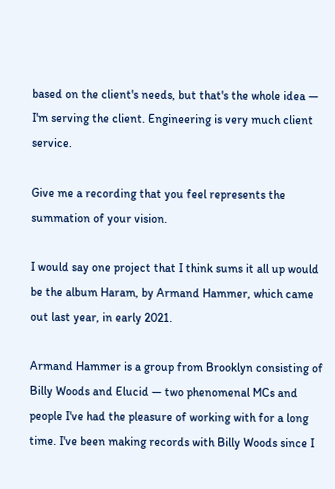based on the client's needs, but that's the whole idea — I'm serving the client. Engineering is very much client service.

Give me a recording that you feel represents the summation of your vision.

I would say one project that I think sums it all up would be the album Haram, by Armand Hammer, which came out last year, in early 2021.

Armand Hammer is a group from Brooklyn consisting of Billy Woods and Elucid — two phenomenal MCs and people I've had the pleasure of working with for a long time. I've been making records with Billy Woods since I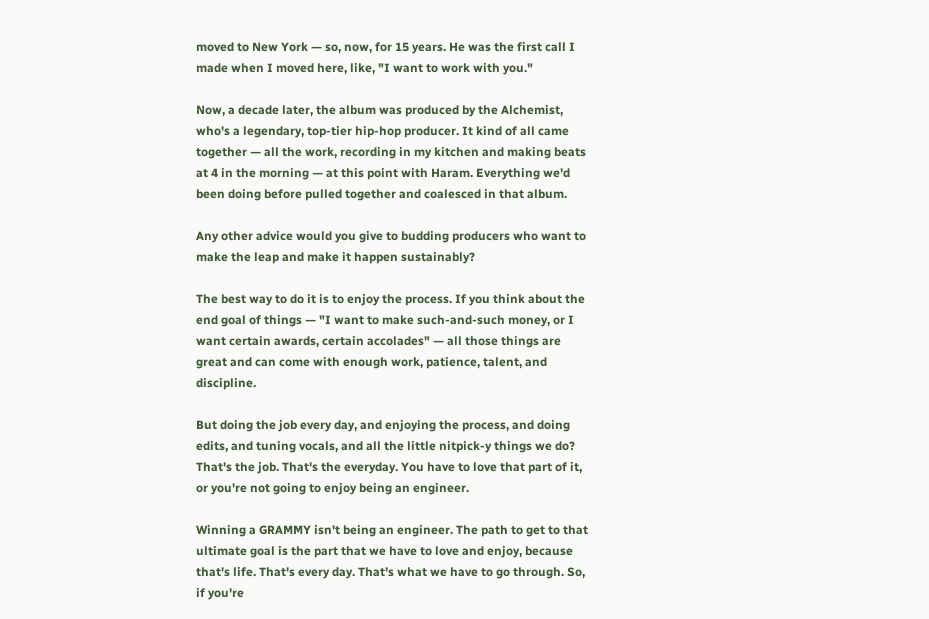moved to New York — so, now, for 15 years. He was the first call I made when I moved here, like, "I want to work with you."

Now, a decade later, the album was produced by the Alchemist, who's a legendary, top-tier hip-hop producer. It kind of all came together — all the work, recording in my kitchen and making beats at 4 in the morning — at this point with Haram. Everything we'd been doing before pulled together and coalesced in that album.

Any other advice would you give to budding producers who want to make the leap and make it happen sustainably?

The best way to do it is to enjoy the process. If you think about the end goal of things — "I want to make such-and-such money, or I want certain awards, certain accolades" — all those things are great and can come with enough work, patience, talent, and discipline.

But doing the job every day, and enjoying the process, and doing edits, and tuning vocals, and all the little nitpick-y things we do? That's the job. That's the everyday. You have to love that part of it, or you're not going to enjoy being an engineer.

Winning a GRAMMY isn't being an engineer. The path to get to that ultimate goal is the part that we have to love and enjoy, because that's life. That's every day. That's what we have to go through. So, if you're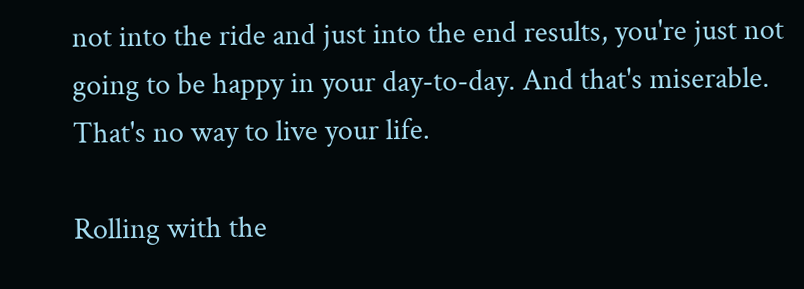not into the ride and just into the end results, you're just not going to be happy in your day-to-day. And that's miserable. That's no way to live your life.

Rolling with the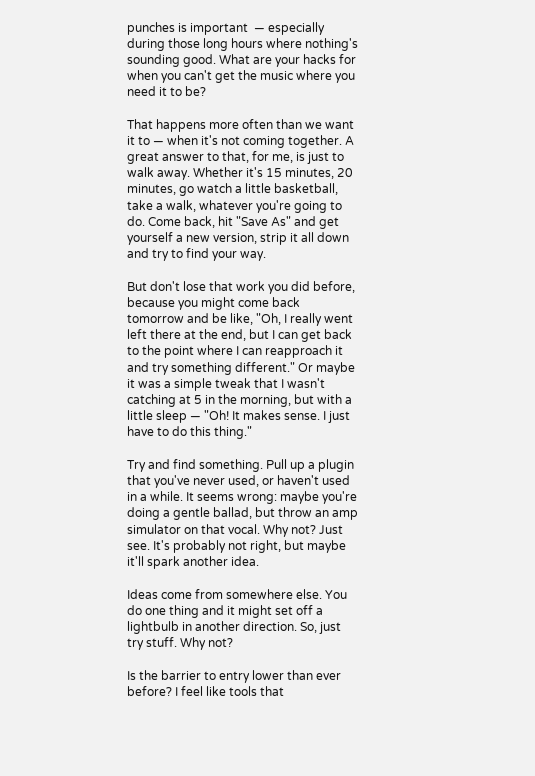punches is important  — especially during those long hours where nothing's sounding good. What are your hacks for when you can't get the music where you need it to be?

That happens more often than we want it to — when it's not coming together. A great answer to that, for me, is just to walk away. Whether it's 15 minutes, 20 minutes, go watch a little basketball, take a walk, whatever you're going to do. Come back, hit "Save As" and get yourself a new version, strip it all down and try to find your way.

But don't lose that work you did before, because you might come back tomorrow and be like, "Oh, I really went left there at the end, but I can get back to the point where I can reapproach it and try something different." Or maybe it was a simple tweak that I wasn't catching at 5 in the morning, but with a little sleep — "Oh! It makes sense. I just have to do this thing."

Try and find something. Pull up a plugin that you've never used, or haven't used in a while. It seems wrong: maybe you're doing a gentle ballad, but throw an amp simulator on that vocal. Why not? Just see. It's probably not right, but maybe it'll spark another idea.

Ideas come from somewhere else. You do one thing and it might set off a lightbulb in another direction. So, just try stuff. Why not?

Is the barrier to entry lower than ever before? I feel like tools that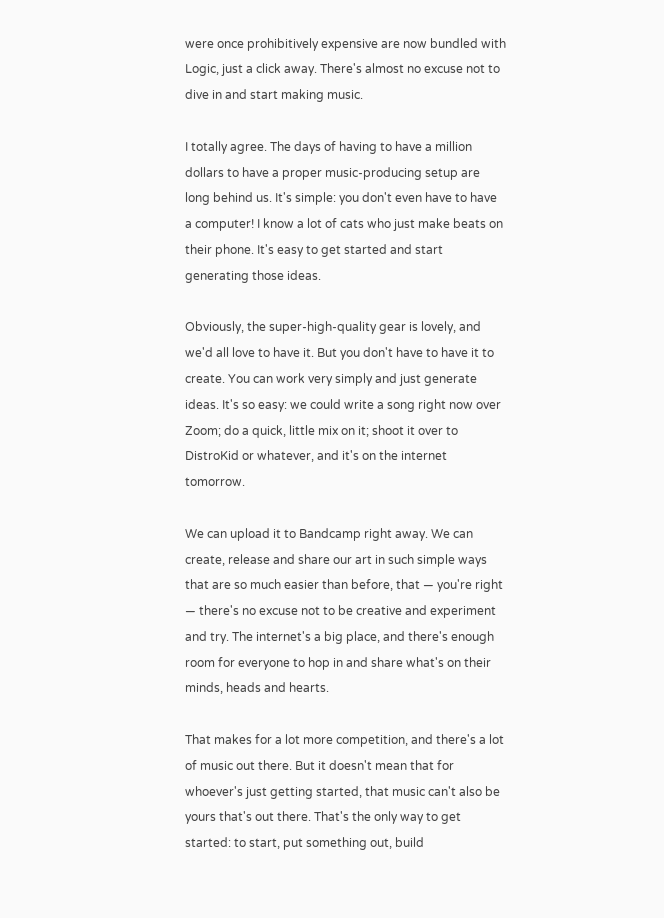were once prohibitively expensive are now bundled with Logic, just a click away. There's almost no excuse not to dive in and start making music.

I totally agree. The days of having to have a million dollars to have a proper music-producing setup are long behind us. It's simple: you don't even have to have a computer! I know a lot of cats who just make beats on their phone. It's easy to get started and start generating those ideas.

Obviously, the super-high-quality gear is lovely, and we'd all love to have it. But you don't have to have it to create. You can work very simply and just generate ideas. It's so easy: we could write a song right now over Zoom; do a quick, little mix on it; shoot it over to DistroKid or whatever, and it's on the internet tomorrow.

We can upload it to Bandcamp right away. We can create, release and share our art in such simple ways that are so much easier than before, that — you're right — there's no excuse not to be creative and experiment and try. The internet's a big place, and there's enough room for everyone to hop in and share what's on their minds, heads and hearts.

That makes for a lot more competition, and there's a lot of music out there. But it doesn't mean that for whoever's just getting started, that music can't also be yours that's out there. That's the only way to get started: to start, put something out, build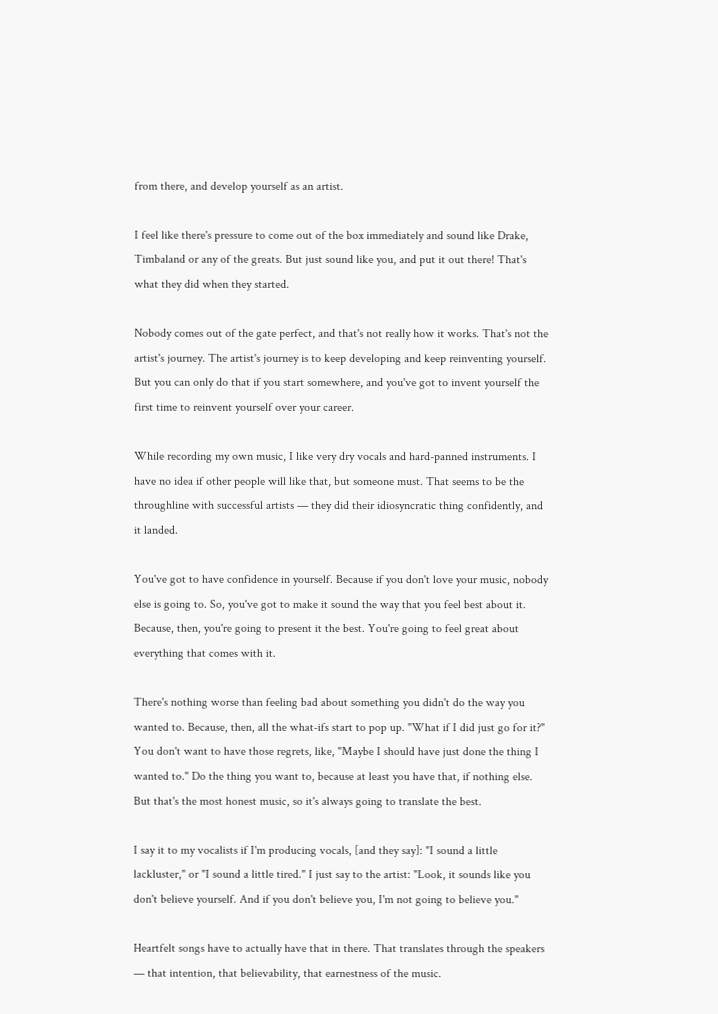from there, and develop yourself as an artist.

I feel like there's pressure to come out of the box immediately and sound like Drake, Timbaland or any of the greats. But just sound like you, and put it out there! That's what they did when they started.

Nobody comes out of the gate perfect, and that's not really how it works. That's not the artist's journey. The artist's journey is to keep developing and keep reinventing yourself. But you can only do that if you start somewhere, and you've got to invent yourself the first time to reinvent yourself over your career.

While recording my own music, I like very dry vocals and hard-panned instruments. I have no idea if other people will like that, but someone must. That seems to be the throughline with successful artists — they did their idiosyncratic thing confidently, and it landed.

You've got to have confidence in yourself. Because if you don't love your music, nobody else is going to. So, you've got to make it sound the way that you feel best about it. Because, then, you're going to present it the best. You're going to feel great about everything that comes with it.

There's nothing worse than feeling bad about something you didn't do the way you wanted to. Because, then, all the what-ifs start to pop up. "What if I did just go for it?" You don't want to have those regrets, like, "Maybe I should have just done the thing I wanted to." Do the thing you want to, because at least you have that, if nothing else. But that's the most honest music, so it's always going to translate the best.

I say it to my vocalists if I'm producing vocals, [and they say]: "I sound a little lackluster," or "I sound a little tired." I just say to the artist: "Look, it sounds like you don't believe yourself. And if you don't believe you, I'm not going to believe you."

Heartfelt songs have to actually have that in there. That translates through the speakers — that intention, that believability, that earnestness of the music.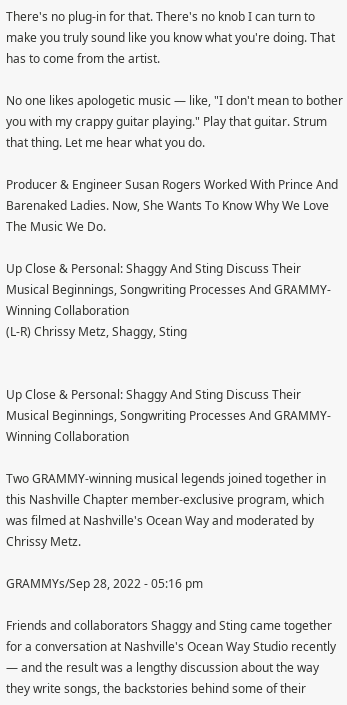There's no plug-in for that. There's no knob I can turn to make you truly sound like you know what you're doing. That has to come from the artist.

No one likes apologetic music — like, "I don't mean to bother you with my crappy guitar playing." Play that guitar. Strum that thing. Let me hear what you do.

Producer & Engineer Susan Rogers Worked With Prince And Barenaked Ladies. Now, She Wants To Know Why We Love The Music We Do.

Up Close & Personal: Shaggy And Sting Discuss Their Musical Beginnings, Songwriting Processes And GRAMMY-Winning Collaboration
(L-R) Chrissy Metz, Shaggy, Sting


Up Close & Personal: Shaggy And Sting Discuss Their Musical Beginnings, Songwriting Processes And GRAMMY-Winning Collaboration

Two GRAMMY-winning musical legends joined together in this Nashville Chapter member-exclusive program, which was filmed at Nashville's Ocean Way and moderated by Chrissy Metz.

GRAMMYs/Sep 28, 2022 - 05:16 pm

Friends and collaborators Shaggy and Sting came together for a conversation at Nashville's Ocean Way Studio recently — and the result was a lengthy discussion about the way they write songs, the backstories behind some of their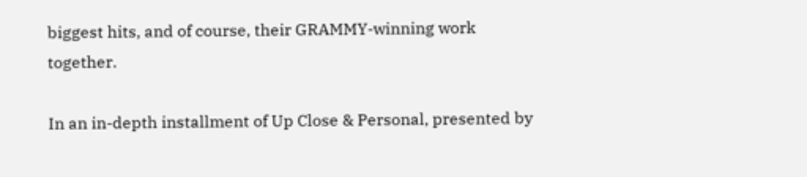biggest hits, and of course, their GRAMMY-winning work together.

In an in-depth installment of Up Close & Personal, presented by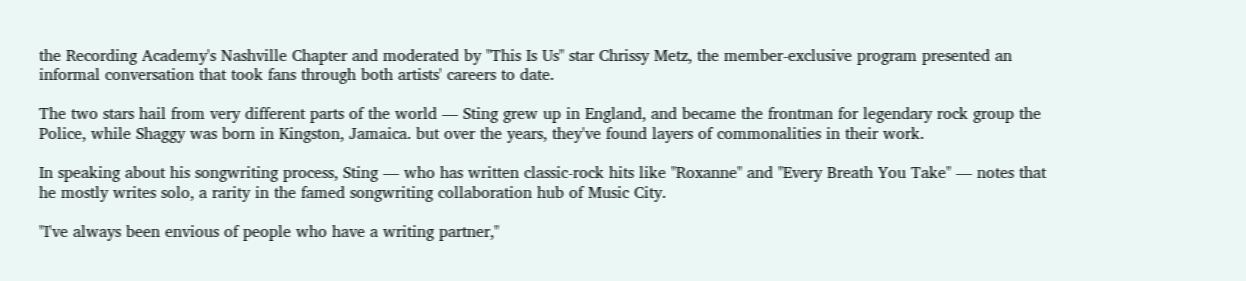the Recording Academy's Nashville Chapter and moderated by "This Is Us" star Chrissy Metz, the member-exclusive program presented an informal conversation that took fans through both artists' careers to date.

The two stars hail from very different parts of the world — Sting grew up in England, and became the frontman for legendary rock group the Police, while Shaggy was born in Kingston, Jamaica. but over the years, they've found layers of commonalities in their work.

In speaking about his songwriting process, Sting — who has written classic-rock hits like "Roxanne" and "Every Breath You Take" — notes that he mostly writes solo, a rarity in the famed songwriting collaboration hub of Music City.

"I've always been envious of people who have a writing partner,"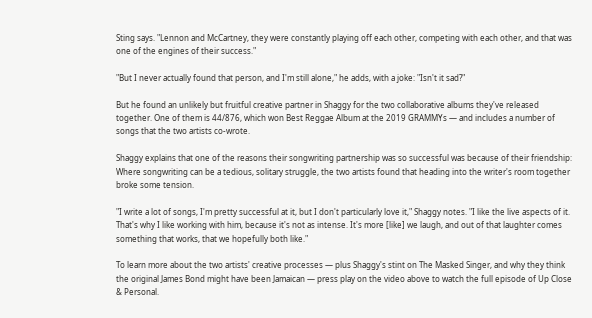Sting says. "Lennon and McCartney, they were constantly playing off each other, competing with each other, and that was one of the engines of their success."

"But I never actually found that person, and I'm still alone," he adds, with a joke: "Isn't it sad?"

But he found an unlikely but fruitful creative partner in Shaggy for the two collaborative albums they've released together. One of them is 44/876, which won Best Reggae Album at the 2019 GRAMMYs — and includes a number of songs that the two artists co-wrote.

Shaggy explains that one of the reasons their songwriting partnership was so successful was because of their friendship: Where songwriting can be a tedious, solitary struggle, the two artists found that heading into the writer's room together broke some tension.

"I write a lot of songs, I'm pretty successful at it, but I don't particularly love it," Shaggy notes. "I like the live aspects of it. That's why I like working with him, because it's not as intense. It's more [like] we laugh, and out of that laughter comes something that works, that we hopefully both like."

To learn more about the two artists' creative processes — plus Shaggy's stint on The Masked Singer, and why they think the original James Bond might have been Jamaican — press play on the video above to watch the full episode of Up Close & Personal.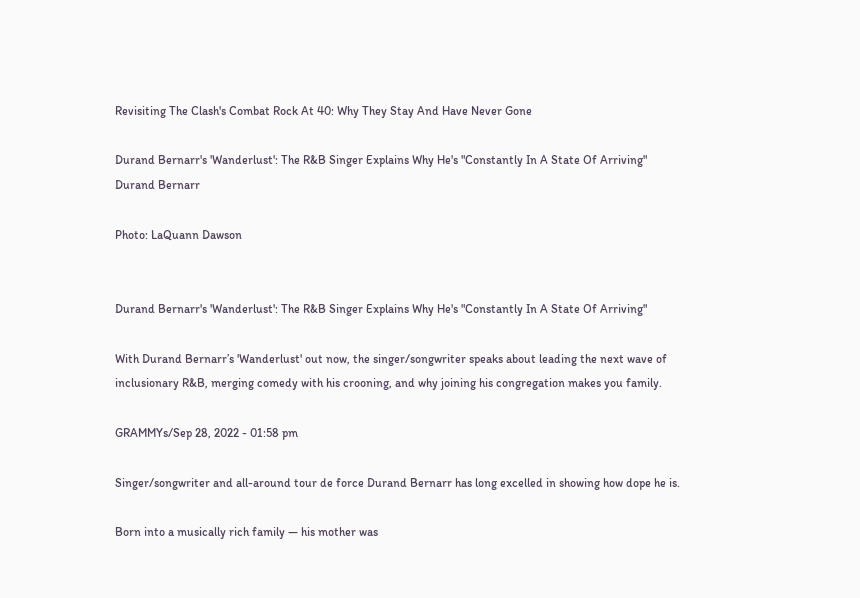Revisiting The Clash's Combat Rock At 40: Why They Stay And Have Never Gone

Durand Bernarr's 'Wanderlust': The R&B Singer Explains Why He's "Constantly In A State Of Arriving"
Durand Bernarr

Photo: LaQuann Dawson


Durand Bernarr's 'Wanderlust': The R&B Singer Explains Why He's "Constantly In A State Of Arriving"

With Durand Bernarr’s 'Wanderlust' out now, the singer/songwriter speaks about leading the next wave of inclusionary R&B, merging comedy with his crooning, and why joining his congregation makes you family.

GRAMMYs/Sep 28, 2022 - 01:58 pm

Singer/songwriter and all-around tour de force Durand Bernarr has long excelled in showing how dope he is.

Born into a musically rich family — his mother was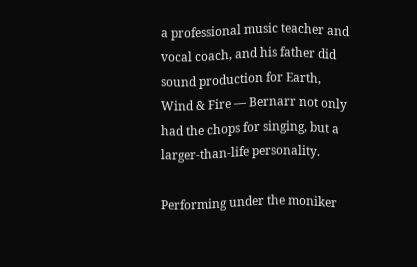a professional music teacher and vocal coach, and his father did sound production for Earth, Wind & Fire — Bernarr not only had the chops for singing, but a larger-than-life personality.

Performing under the moniker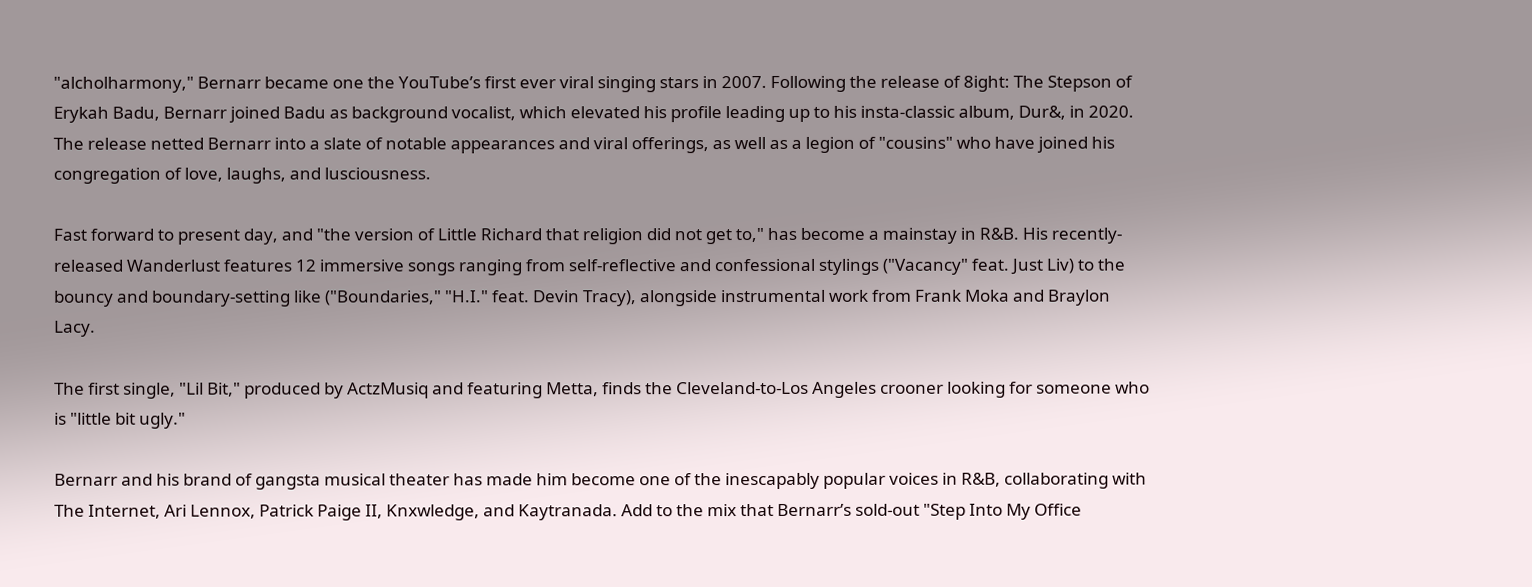"alcholharmony," Bernarr became one the YouTube’s first ever viral singing stars in 2007. Following the release of 8ight: The Stepson of Erykah Badu, Bernarr joined Badu as background vocalist, which elevated his profile leading up to his insta-classic album, Dur&, in 2020. The release netted Bernarr into a slate of notable appearances and viral offerings, as well as a legion of "cousins" who have joined his congregation of love, laughs, and lusciousness.

Fast forward to present day, and "the version of Little Richard that religion did not get to," has become a mainstay in R&B. His recently-released Wanderlust features 12 immersive songs ranging from self-reflective and confessional stylings ("Vacancy" feat. Just Liv) to the bouncy and boundary-setting like ("Boundaries," "H.I." feat. Devin Tracy), alongside instrumental work from Frank Moka and Braylon Lacy.

The first single, "Lil Bit," produced by ActzMusiq and featuring Metta, finds the Cleveland-to-Los Angeles crooner looking for someone who is "little bit ugly."

Bernarr and his brand of gangsta musical theater has made him become one of the inescapably popular voices in R&B, collaborating with The Internet, Ari Lennox, Patrick Paige II, Knxwledge, and Kaytranada. Add to the mix that Bernarr’s sold-out "Step Into My Office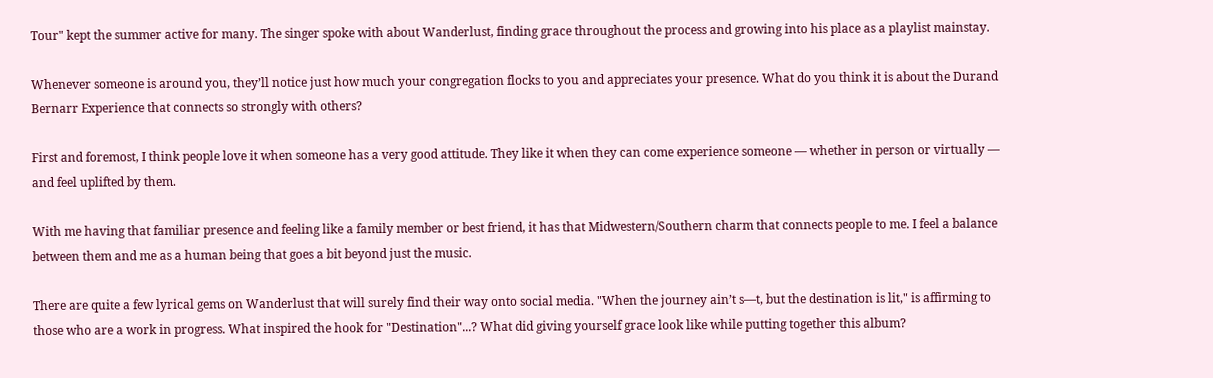Tour" kept the summer active for many. The singer spoke with about Wanderlust, finding grace throughout the process and growing into his place as a playlist mainstay.

Whenever someone is around you, they’ll notice just how much your congregation flocks to you and appreciates your presence. What do you think it is about the Durand Bernarr Experience that connects so strongly with others?

First and foremost, I think people love it when someone has a very good attitude. They like it when they can come experience someone — whether in person or virtually — and feel uplifted by them.

With me having that familiar presence and feeling like a family member or best friend, it has that Midwestern/Southern charm that connects people to me. I feel a balance between them and me as a human being that goes a bit beyond just the music.

There are quite a few lyrical gems on Wanderlust that will surely find their way onto social media. "When the journey ain’t s—t, but the destination is lit," is affirming to those who are a work in progress. What inspired the hook for "Destination"...? What did giving yourself grace look like while putting together this album?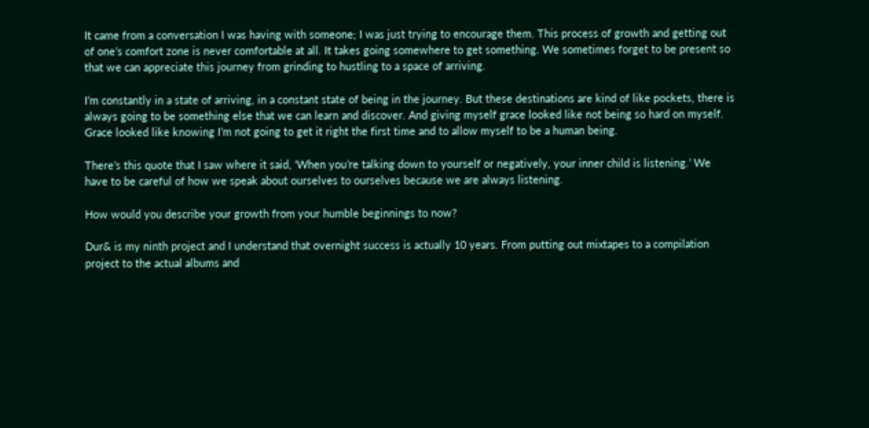It came from a conversation I was having with someone; I was just trying to encourage them. This process of growth and getting out of one’s comfort zone is never comfortable at all. It takes going somewhere to get something. We sometimes forget to be present so that we can appreciate this journey from grinding to hustling to a space of arriving.

I’m constantly in a state of arriving, in a constant state of being in the journey. But these destinations are kind of like pockets, there is always going to be something else that we can learn and discover. And giving myself grace looked like not being so hard on myself. Grace looked like knowing I’m not going to get it right the first time and to allow myself to be a human being.

There’s this quote that I saw where it said, ‘When you’re talking down to yourself or negatively, your inner child is listening.’ We have to be careful of how we speak about ourselves to ourselves because we are always listening.

How would you describe your growth from your humble beginnings to now?

Dur& is my ninth project and I understand that overnight success is actually 10 years. From putting out mixtapes to a compilation project to the actual albums and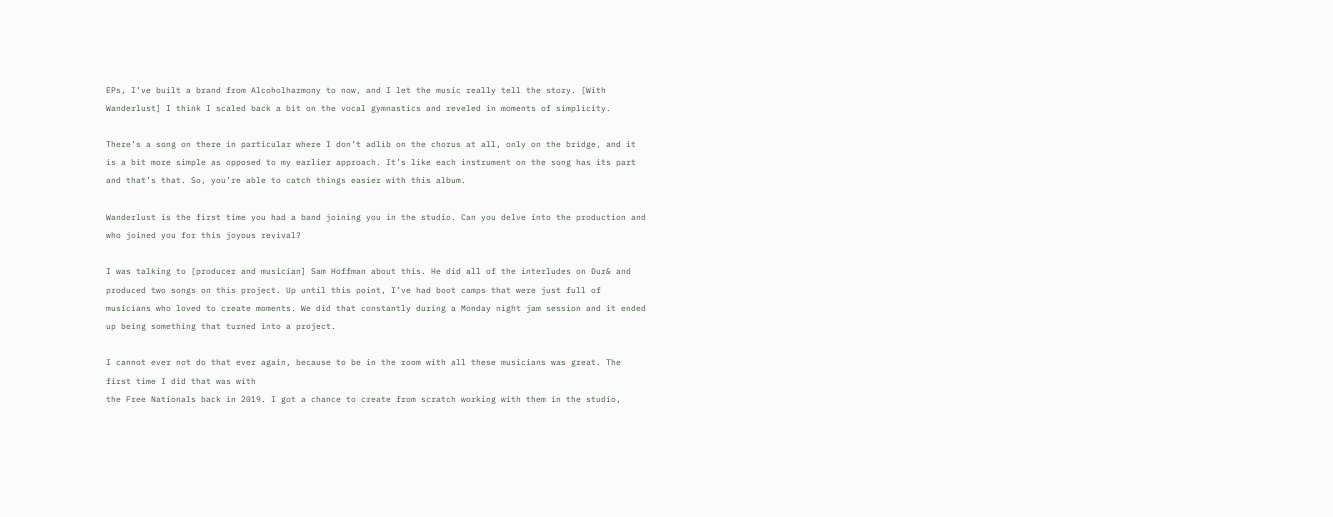EPs, I’ve built a brand from Alcoholharmony to now, and I let the music really tell the story. [With Wanderlust] I think I scaled back a bit on the vocal gymnastics and reveled in moments of simplicity.

There’s a song on there in particular where I don’t adlib on the chorus at all, only on the bridge, and it is a bit more simple as opposed to my earlier approach. It’s like each instrument on the song has its part and that’s that. So, you’re able to catch things easier with this album.

Wanderlust is the first time you had a band joining you in the studio. Can you delve into the production and who joined you for this joyous revival?

I was talking to [producer and musician] Sam Hoffman about this. He did all of the interludes on Dur& and produced two songs on this project. Up until this point, I’ve had boot camps that were just full of musicians who loved to create moments. We did that constantly during a Monday night jam session and it ended up being something that turned into a project.

I cannot ever not do that ever again, because to be in the room with all these musicians was great. The first time I did that was with
the Free Nationals back in 2019. I got a chance to create from scratch working with them in the studio,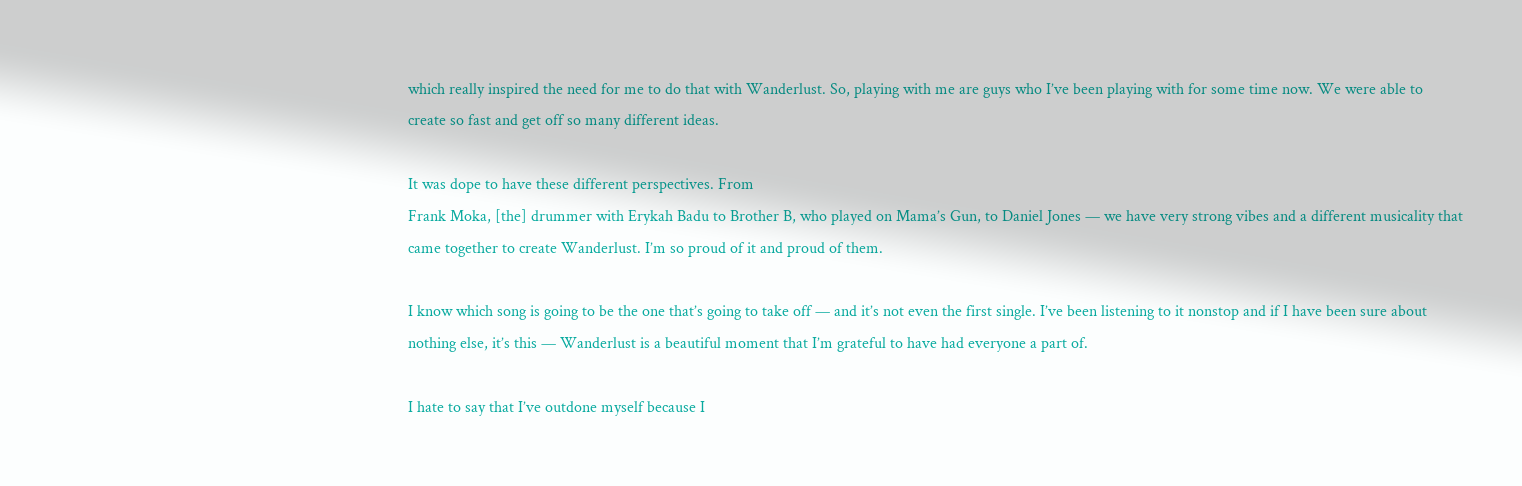which really inspired the need for me to do that with Wanderlust. So, playing with me are guys who I’ve been playing with for some time now. We were able to create so fast and get off so many different ideas.

It was dope to have these different perspectives. From
Frank Moka, [the] drummer with Erykah Badu to Brother B, who played on Mama’s Gun, to Daniel Jones — we have very strong vibes and a different musicality that came together to create Wanderlust. I’m so proud of it and proud of them.

I know which song is going to be the one that’s going to take off — and it’s not even the first single. I’ve been listening to it nonstop and if I have been sure about nothing else, it’s this — Wanderlust is a beautiful moment that I’m grateful to have had everyone a part of.

I hate to say that I’ve outdone myself because I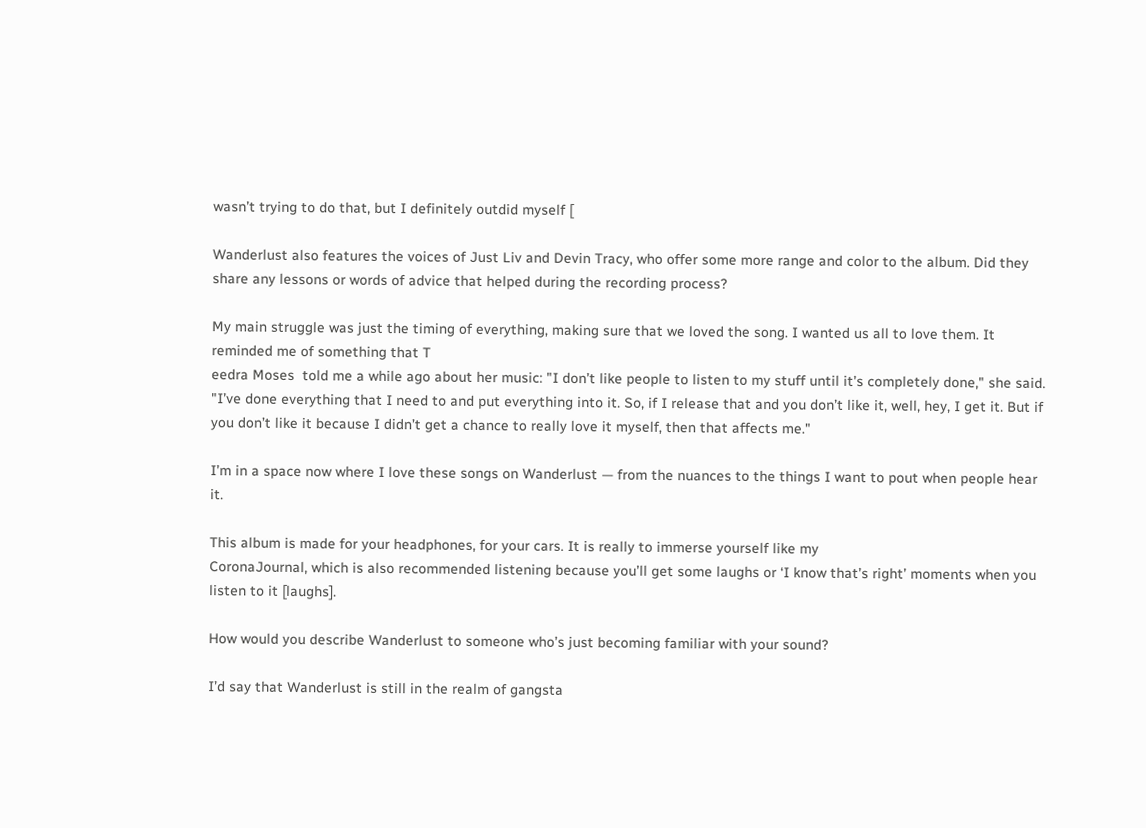wasn’t trying to do that, but I definitely outdid myself [

Wanderlust also features the voices of Just Liv and Devin Tracy, who offer some more range and color to the album. Did they share any lessons or words of advice that helped during the recording process?

My main struggle was just the timing of everything, making sure that we loved the song. I wanted us all to love them. It reminded me of something that T
eedra Moses  told me a while ago about her music: "I don’t like people to listen to my stuff until it’s completely done," she said. "I’ve done everything that I need to and put everything into it. So, if I release that and you don’t like it, well, hey, I get it. But if you don’t like it because I didn’t get a chance to really love it myself, then that affects me."

I’m in a space now where I love these songs on Wanderlust — from the nuances to the things I want to pout when people hear it.

This album is made for your headphones, for your cars. It is really to immerse yourself like my
CoronaJournal, which is also recommended listening because you’ll get some laughs or ‘I know that’s right’ moments when you listen to it [laughs].

How would you describe Wanderlust to someone who’s just becoming familiar with your sound?

I’d say that Wanderlust is still in the realm of gangsta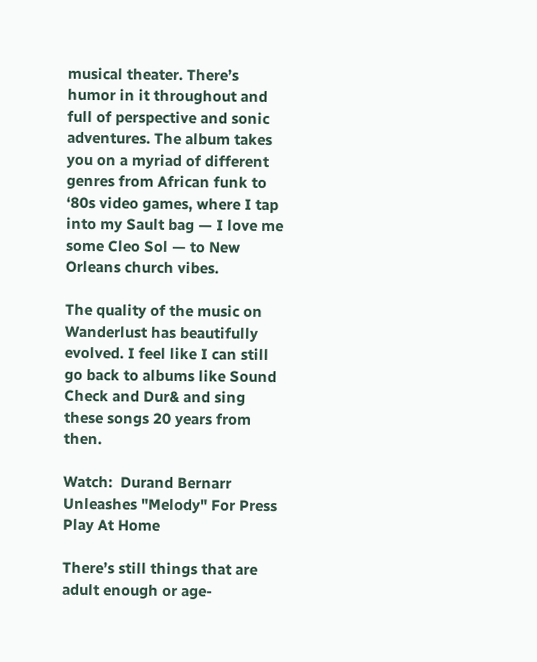musical theater. There’s humor in it throughout and full of perspective and sonic adventures. The album takes you on a myriad of different genres from African funk to ‘80s video games, where I tap into my Sault bag — I love me some Cleo Sol — to New Orleans church vibes.

The quality of the music on Wanderlust has beautifully evolved. I feel like I can still go back to albums like Sound Check and Dur& and sing these songs 20 years from then.

Watch:  Durand Bernarr Unleashes "Melody" For Press Play At Home

There’s still things that are adult enough or age-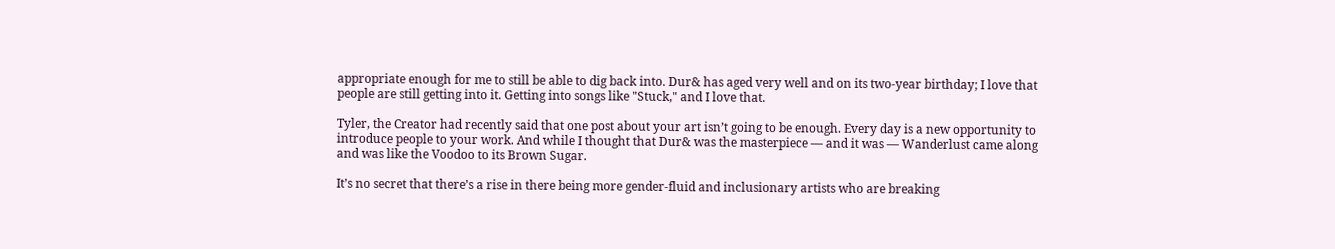appropriate enough for me to still be able to dig back into. Dur& has aged very well and on its two-year birthday; I love that people are still getting into it. Getting into songs like "Stuck," and I love that.

Tyler, the Creator had recently said that one post about your art isn’t going to be enough. Every day is a new opportunity to introduce people to your work. And while I thought that Dur& was the masterpiece — and it was — Wanderlust came along and was like the Voodoo to its Brown Sugar.

It’s no secret that there’s a rise in there being more gender-fluid and inclusionary artists who are breaking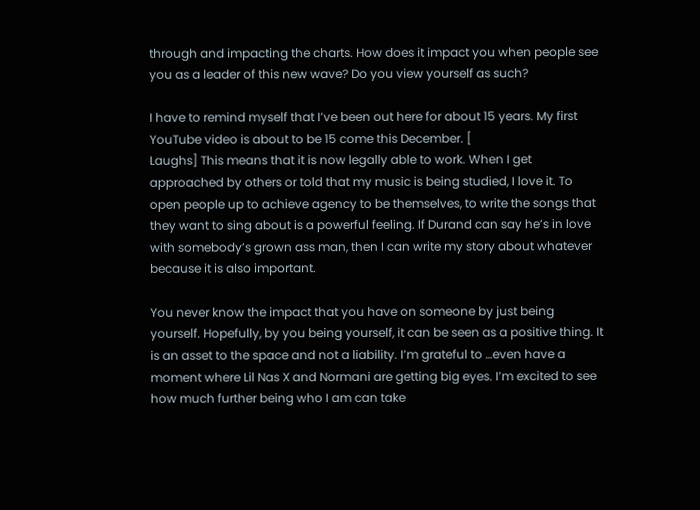through and impacting the charts. How does it impact you when people see you as a leader of this new wave? Do you view yourself as such?

I have to remind myself that I’ve been out here for about 15 years. My first YouTube video is about to be 15 come this December. [
Laughs] This means that it is now legally able to work. When I get approached by others or told that my music is being studied, I love it. To open people up to achieve agency to be themselves, to write the songs that they want to sing about is a powerful feeling. If Durand can say he’s in love with somebody’s grown ass man, then I can write my story about whatever because it is also important.

You never know the impact that you have on someone by just being yourself. Hopefully, by you being yourself, it can be seen as a positive thing. It is an asset to the space and not a liability. I’m grateful to …even have a moment where Lil Nas X and Normani are getting big eyes. I’m excited to see how much further being who I am can take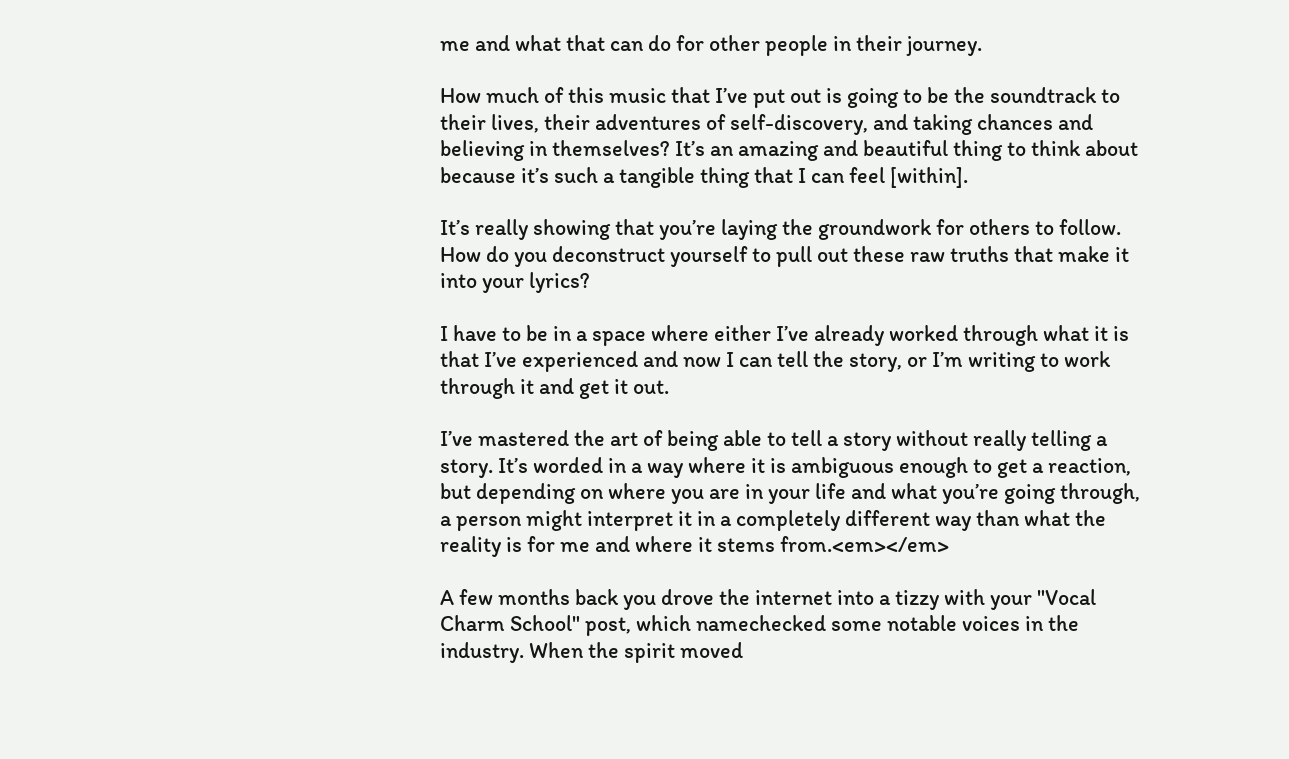me and what that can do for other people in their journey.

How much of this music that I’ve put out is going to be the soundtrack to their lives, their adventures of self-discovery, and taking chances and believing in themselves? It’s an amazing and beautiful thing to think about because it’s such a tangible thing that I can feel [within].

It’s really showing that you’re laying the groundwork for others to follow. How do you deconstruct yourself to pull out these raw truths that make it into your lyrics?

I have to be in a space where either I’ve already worked through what it is that I’ve experienced and now I can tell the story, or I’m writing to work through it and get it out.

I’ve mastered the art of being able to tell a story without really telling a story. It’s worded in a way where it is ambiguous enough to get a reaction, but depending on where you are in your life and what you’re going through, a person might interpret it in a completely different way than what the reality is for me and where it stems from.<em></em>

A few months back you drove the internet into a tizzy with your "Vocal Charm School" post, which namechecked some notable voices in the industry. When the spirit moved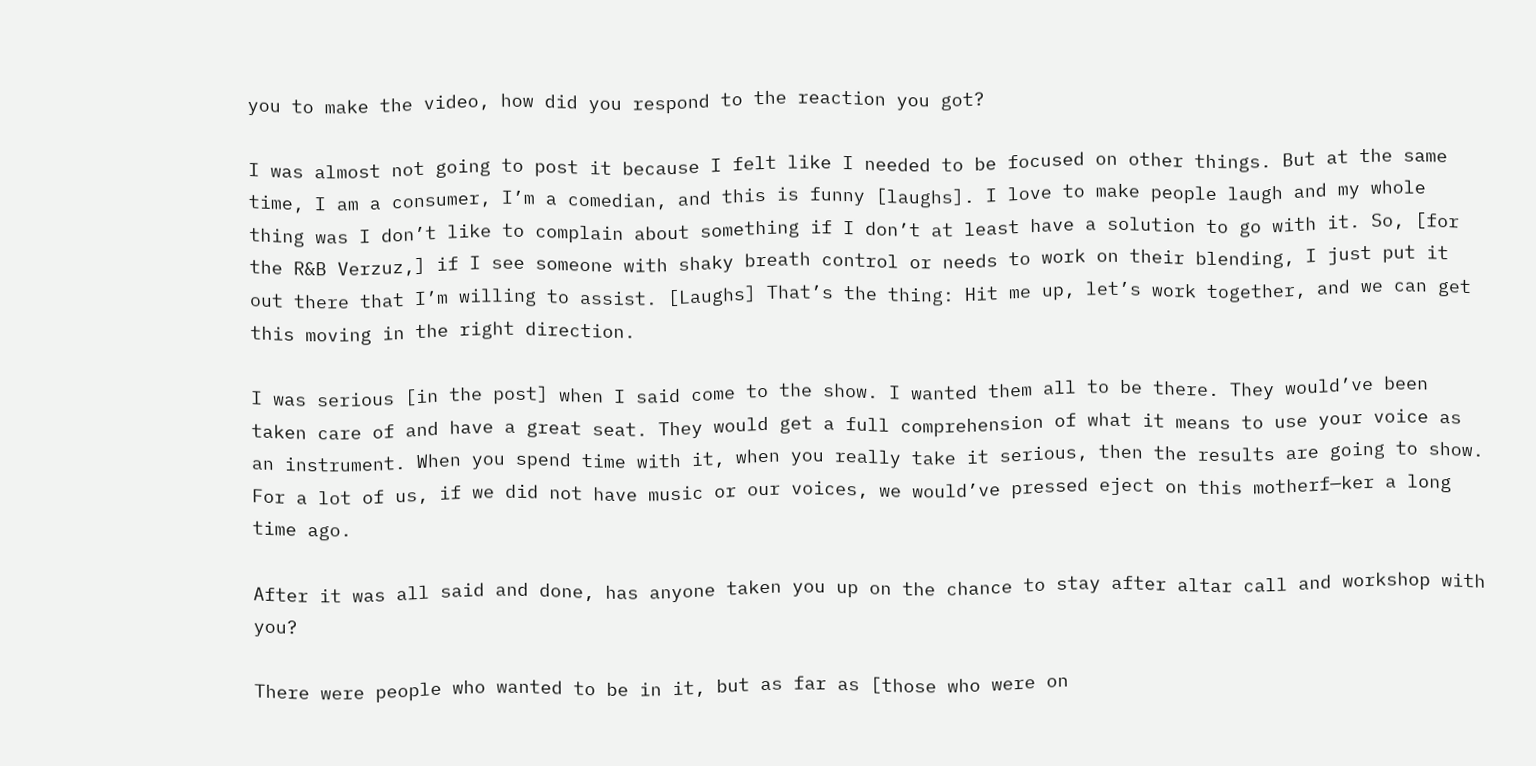you to make the video, how did you respond to the reaction you got?

I was almost not going to post it because I felt like I needed to be focused on other things. But at the same time, I am a consumer, I’m a comedian, and this is funny [laughs]. I love to make people laugh and my whole thing was I don’t like to complain about something if I don’t at least have a solution to go with it. So, [for the R&B Verzuz,] if I see someone with shaky breath control or needs to work on their blending, I just put it out there that I’m willing to assist. [Laughs] That’s the thing: Hit me up, let’s work together, and we can get this moving in the right direction.

I was serious [in the post] when I said come to the show. I wanted them all to be there. They would’ve been taken care of and have a great seat. They would get a full comprehension of what it means to use your voice as an instrument. When you spend time with it, when you really take it serious, then the results are going to show. For a lot of us, if we did not have music or our voices, we would’ve pressed eject on this motherf—ker a long time ago.

After it was all said and done, has anyone taken you up on the chance to stay after altar call and workshop with you?

There were people who wanted to be in it, but as far as [those who were on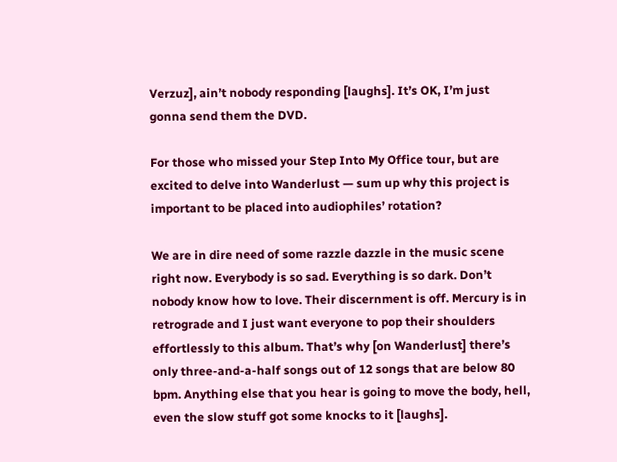Verzuz], ain’t nobody responding [laughs]. It’s OK, I’m just gonna send them the DVD.

For those who missed your Step Into My Office tour, but are excited to delve into Wanderlust — sum up why this project is important to be placed into audiophiles’ rotation?

We are in dire need of some razzle dazzle in the music scene right now. Everybody is so sad. Everything is so dark. Don’t nobody know how to love. Their discernment is off. Mercury is in retrograde and I just want everyone to pop their shoulders effortlessly to this album. That’s why [on Wanderlust] there’s only three-and-a-half songs out of 12 songs that are below 80 bpm. Anything else that you hear is going to move the body, hell, even the slow stuff got some knocks to it [laughs].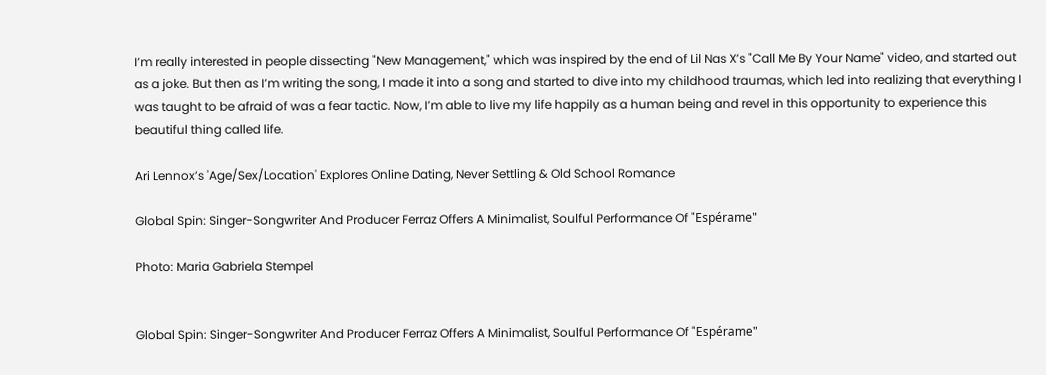I’m really interested in people dissecting "New Management," which was inspired by the end of Lil Nas X’s "Call Me By Your Name" video, and started out as a joke. But then as I’m writing the song, I made it into a song and started to dive into my childhood traumas, which led into realizing that everything I was taught to be afraid of was a fear tactic. Now, I’m able to live my life happily as a human being and revel in this opportunity to experience this beautiful thing called life.

Ari Lennox’s 'Age/Sex/Location' Explores Online Dating, Never Settling & Old School Romance

Global Spin: Singer-Songwriter And Producer Ferraz Offers A Minimalist, Soulful Performance Of "Espérame"

Photo: Maria Gabriela Stempel


Global Spin: Singer-Songwriter And Producer Ferraz Offers A Minimalist, Soulful Performance Of "Espérame"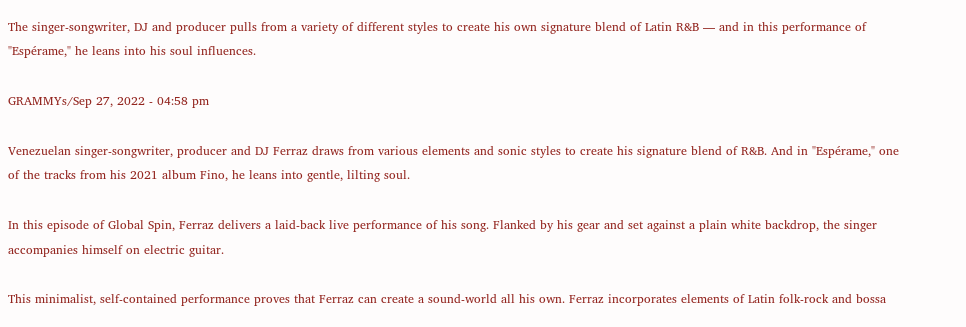The singer-songwriter, DJ and producer pulls from a variety of different styles to create his own signature blend of Latin R&B — and in this performance of "Espérame," he leans into his soul influences.

GRAMMYs/Sep 27, 2022 - 04:58 pm

Venezuelan singer-songwriter, producer and DJ Ferraz draws from various elements and sonic styles to create his signature blend of R&B. And in "Espérame," one of the tracks from his 2021 album Fino, he leans into gentle, lilting soul.

In this episode of Global Spin, Ferraz delivers a laid-back live performance of his song. Flanked by his gear and set against a plain white backdrop, the singer accompanies himself on electric guitar.

This minimalist, self-contained performance proves that Ferraz can create a sound-world all his own. Ferraz incorporates elements of Latin folk-rock and bossa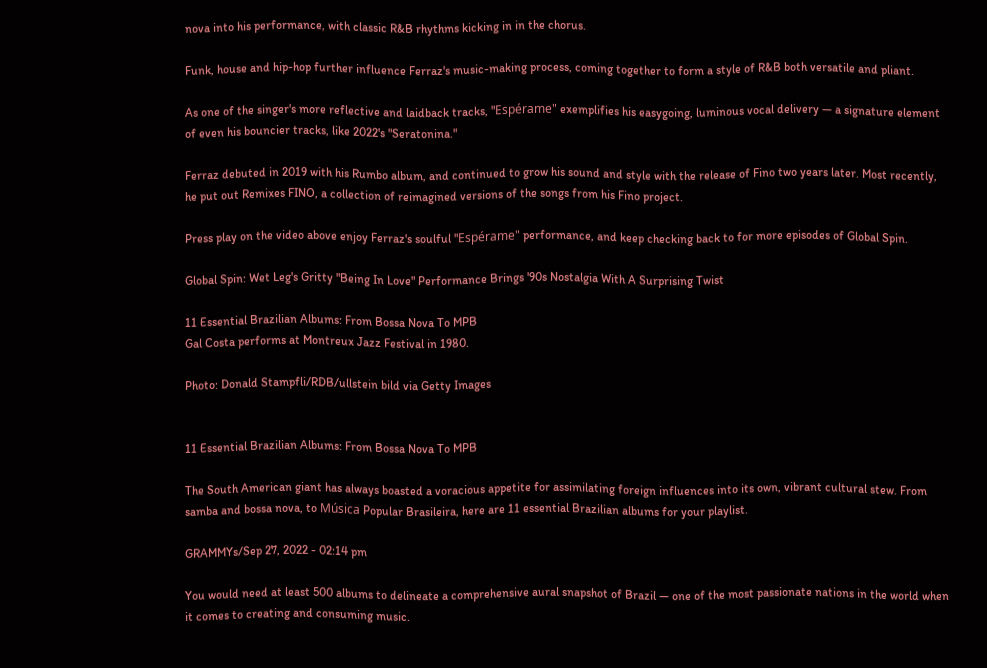nova into his performance, with classic R&B rhythms kicking in in the chorus.

Funk, house and hip-hop further influence Ferraz's music-making process, coming together to form a style of R&B both versatile and pliant.

As one of the singer's more reflective and laidback tracks, "Espérame" exemplifies his easygoing, luminous vocal delivery — a signature element of even his bouncier tracks, like 2022's "Seratonina."

Ferraz debuted in 2019 with his Rumbo album, and continued to grow his sound and style with the release of Fino two years later. Most recently, he put out Remixes FINO, a collection of reimagined versions of the songs from his Fino project.

Press play on the video above enjoy Ferraz's soulful "Espérame" performance, and keep checking back to for more episodes of Global Spin.

Global Spin: Wet Leg's Gritty "Being In Love" Performance Brings '90s Nostalgia With A Surprising Twist

11 Essential Brazilian Albums: From Bossa Nova To MPB
Gal Costa performs at Montreux Jazz Festival in 1980.

Photo: Donald Stampfli/RDB/ullstein bild via Getty Images


11 Essential Brazilian Albums: From Bossa Nova To MPB

The South American giant has always boasted a voracious appetite for assimilating foreign influences into its own, vibrant cultural stew. From samba and bossa nova, to Música Popular Brasileira, here are 11 essential Brazilian albums for your playlist.

GRAMMYs/Sep 27, 2022 - 02:14 pm

You would need at least 500 albums to delineate a comprehensive aural snapshot of Brazil — one of the most passionate nations in the world when it comes to creating and consuming music.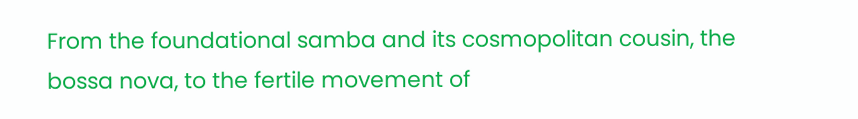From the foundational samba and its cosmopolitan cousin, the bossa nova, to the fertile movement of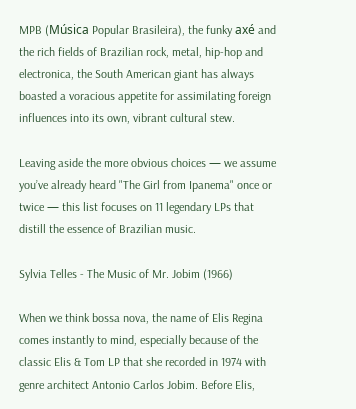MPB (Música Popular Brasileira), the funky axé and the rich fields of Brazilian rock, metal, hip-hop and electronica, the South American giant has always boasted a voracious appetite for assimilating foreign influences into its own, vibrant cultural stew.

Leaving aside the more obvious choices — we assume you’ve already heard "The Girl from Ipanema" once or twice — this list focuses on 11 legendary LPs that distill the essence of Brazilian music.

Sylvia Telles - The Music of Mr. Jobim (1966)

When we think bossa nova, the name of Elis Regina comes instantly to mind, especially because of the classic Elis & Tom LP that she recorded in 1974 with genre architect Antonio Carlos Jobim. Before Elis,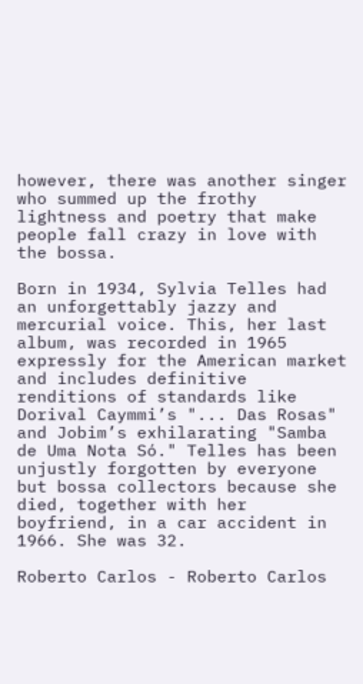however, there was another singer who summed up the frothy lightness and poetry that make people fall crazy in love with the bossa.

Born in 1934, Sylvia Telles had an unforgettably jazzy and mercurial voice. This, her last album, was recorded in 1965 expressly for the American market and includes definitive renditions of standards like Dorival Caymmi’s "... Das Rosas" and Jobim’s exhilarating "Samba de Uma Nota Só." Telles has been unjustly forgotten by everyone but bossa collectors because she died, together with her boyfriend, in a car accident in 1966. She was 32.

Roberto Carlos - Roberto Carlos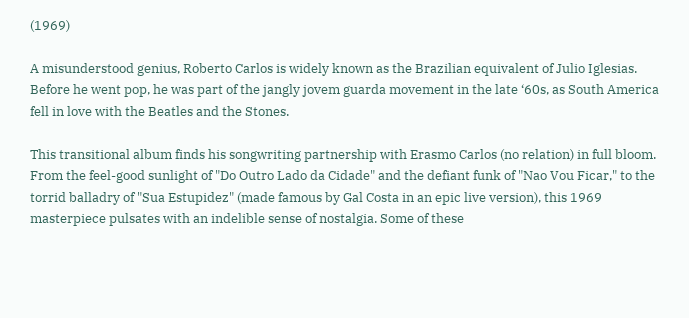(1969)

A misunderstood genius, Roberto Carlos is widely known as the Brazilian equivalent of Julio Iglesias. Before he went pop, he was part of the jangly jovem guarda movement in the late ‘60s, as South America fell in love with the Beatles and the Stones.

This transitional album finds his songwriting partnership with Erasmo Carlos (no relation) in full bloom. From the feel-good sunlight of "Do Outro Lado da Cidade" and the defiant funk of "Nao Vou Ficar," to the torrid balladry of "Sua Estupidez" (made famous by Gal Costa in an epic live version), this 1969 masterpiece pulsates with an indelible sense of nostalgia. Some of these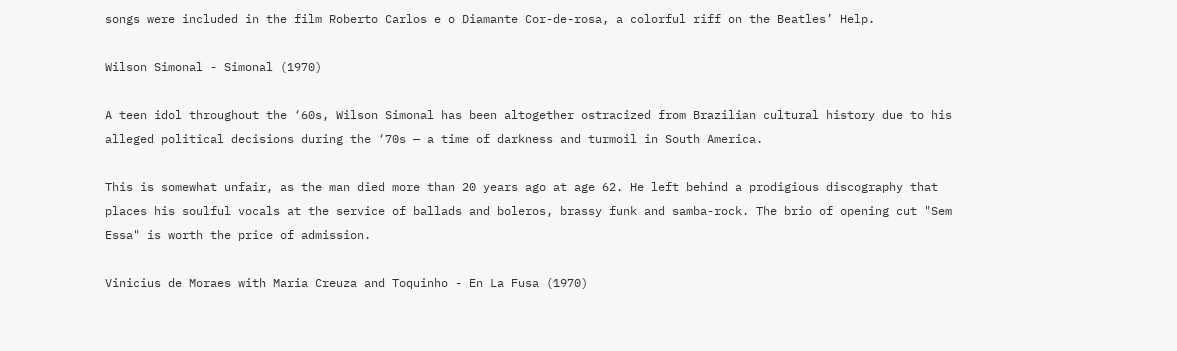songs were included in the film Roberto Carlos e o Diamante Cor-de-rosa, a colorful riff on the Beatles’ Help.

Wilson Simonal - Simonal (1970)

A teen idol throughout the ‘60s, Wilson Simonal has been altogether ostracized from Brazilian cultural history due to his alleged political decisions during the ‘70s — a time of darkness and turmoil in South America.

This is somewhat unfair, as the man died more than 20 years ago at age 62. He left behind a prodigious discography that places his soulful vocals at the service of ballads and boleros, brassy funk and samba-rock. The brio of opening cut "Sem Essa" is worth the price of admission.

Vinicius de Moraes with Maria Creuza and Toquinho - En La Fusa (1970)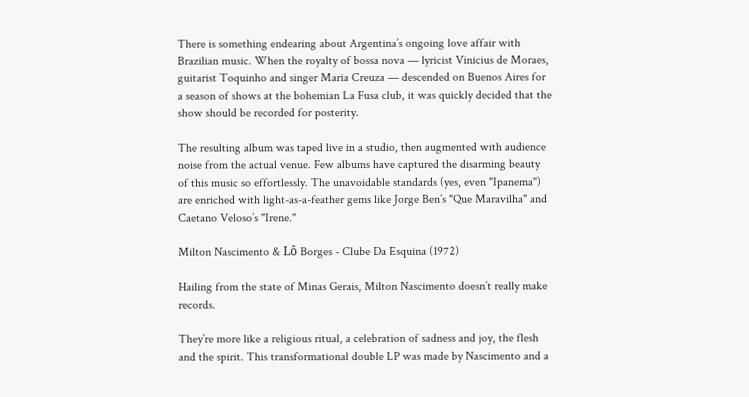There is something endearing about Argentina’s ongoing love affair with Brazilian music. When the royalty of bossa nova — lyricist Vinicius de Moraes, guitarist Toquinho and singer Maria Creuza — descended on Buenos Aires for a season of shows at the bohemian La Fusa club, it was quickly decided that the show should be recorded for posterity.

The resulting album was taped live in a studio, then augmented with audience noise from the actual venue. Few albums have captured the disarming beauty of this music so effortlessly. The unavoidable standards (yes, even "Ipanema") are enriched with light-as-a-feather gems like Jorge Ben’s "Que Maravilha" and Caetano Veloso’s "Irene."

Milton Nascimento & Lô Borges - Clube Da Esquina (1972)

Hailing from the state of Minas Gerais, Milton Nascimento doesn’t really make records.

They’re more like a religious ritual, a celebration of sadness and joy, the flesh and the spirit. This transformational double LP was made by Nascimento and a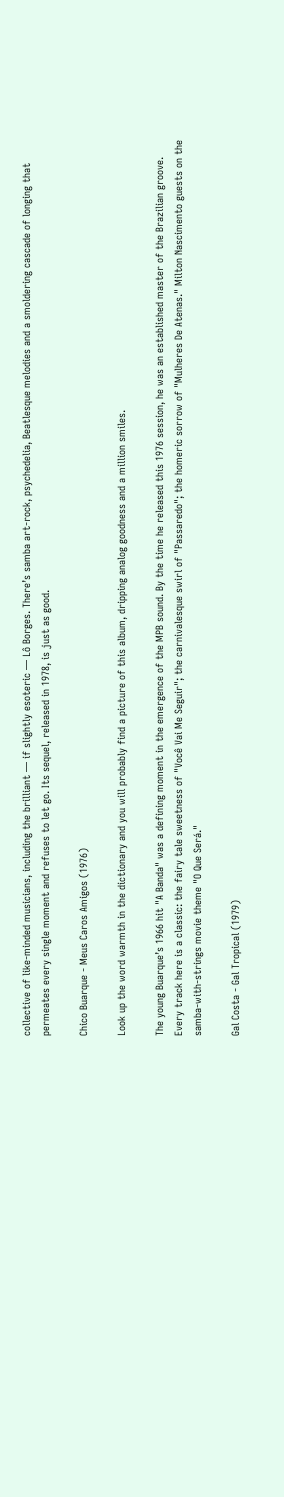collective of like-minded musicians, including the brilliant — if slightly esoteric — Lô Borges. There’s samba art-rock, psychedelia, Beatlesque melodies and a smoldering cascade of longing that permeates every single moment and refuses to let go. Its sequel, released in 1978, is just as good.

Chico Buarque - Meus Caros Amigos (1976)

Look up the word warmth in the dictionary and you will probably find a picture of this album, dripping analog goodness and a million smiles.

The young Buarque’s 1966 hit "A Banda" was a defining moment in the emergence of the MPB sound. By the time he released this 1976 session, he was an established master of the Brazilian groove. Every track here is a classic: the fairy tale sweetness of "Você Vai Me Seguir"; the carnivalesque swirl of "Passaredo"; the homeric sorrow of "Mulheres De Atenas." Milton Nascimento guests on the samba-with-strings movie theme "O Que Será."

Gal Costa - Gal Tropical (1979)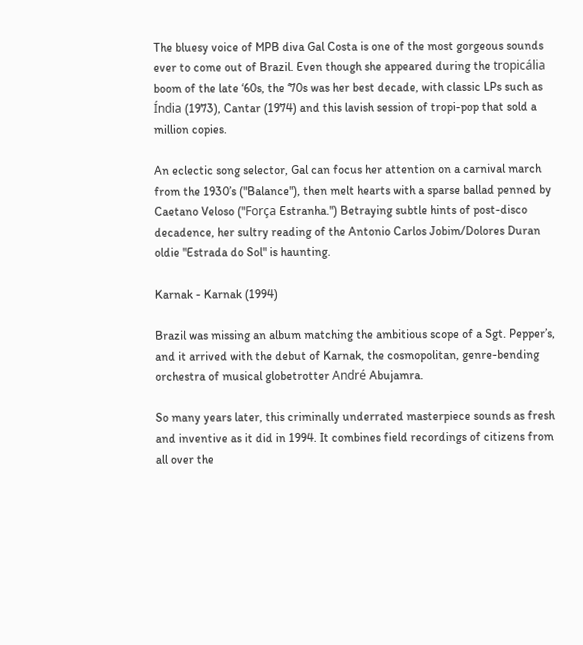The bluesy voice of MPB diva Gal Costa is one of the most gorgeous sounds ever to come out of Brazil. Even though she appeared during the tropicália boom of the late ‘60s, the ‘70s was her best decade, with classic LPs such as Índia (1973), Cantar (1974) and this lavish session of tropi-pop that sold a million copies.

An eclectic song selector, Gal can focus her attention on a carnival march from the 1930’s ("Balance"), then melt hearts with a sparse ballad penned by Caetano Veloso ("Força Estranha.") Betraying subtle hints of post-disco decadence, her sultry reading of the Antonio Carlos Jobim/Dolores Duran oldie "Estrada do Sol" is haunting.

Karnak - Karnak (1994)

Brazil was missing an album matching the ambitious scope of a Sgt. Pepper’s, and it arrived with the debut of Karnak, the cosmopolitan, genre-bending orchestra of musical globetrotter André Abujamra.

So many years later, this criminally underrated masterpiece sounds as fresh and inventive as it did in 1994. It combines field recordings of citizens from all over the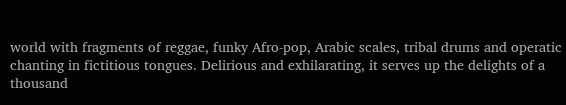world with fragments of reggae, funky Afro-pop, Arabic scales, tribal drums and operatic chanting in fictitious tongues. Delirious and exhilarating, it serves up the delights of a thousand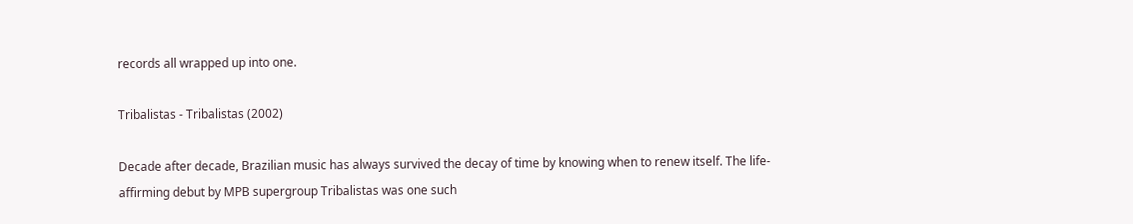records all wrapped up into one.

Tribalistas - Tribalistas (2002)

Decade after decade, Brazilian music has always survived the decay of time by knowing when to renew itself. The life-affirming debut by MPB supergroup Tribalistas was one such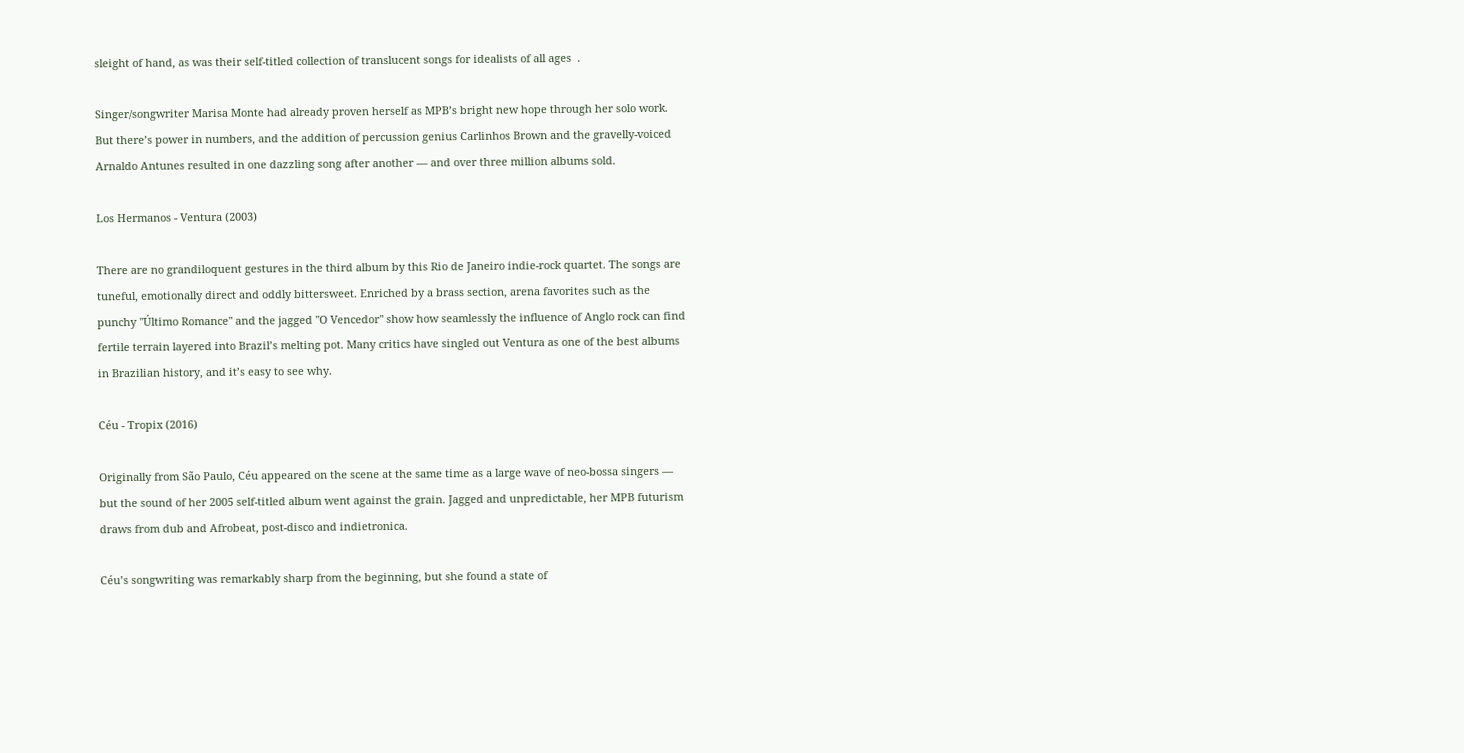sleight of hand, as was their self-titled collection of translucent songs for idealists of all ages  .

Singer/songwriter Marisa Monte had already proven herself as MPB’s bright new hope through her solo work. But there’s power in numbers, and the addition of percussion genius Carlinhos Brown and the gravelly-voiced Arnaldo Antunes resulted in one dazzling song after another — and over three million albums sold.

Los Hermanos - Ventura (2003)

There are no grandiloquent gestures in the third album by this Rio de Janeiro indie-rock quartet. The songs are tuneful, emotionally direct and oddly bittersweet. Enriched by a brass section, arena favorites such as the punchy "Último Romance" and the jagged "O Vencedor" show how seamlessly the influence of Anglo rock can find fertile terrain layered into Brazil’s melting pot. Many critics have singled out Ventura as one of the best albums in Brazilian history, and it’s easy to see why.

Céu - Tropix (2016)

Originally from São Paulo, Céu appeared on the scene at the same time as a large wave of neo-bossa singers — but the sound of her 2005 self-titled album went against the grain. Jagged and unpredictable, her MPB futurism draws from dub and Afrobeat, post-disco and indietronica.

Céu’s songwriting was remarkably sharp from the beginning, but she found a state of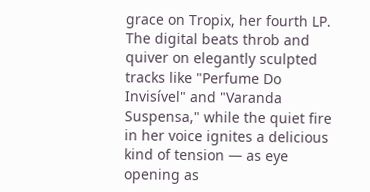grace on Tropix, her fourth LP. The digital beats throb and quiver on elegantly sculpted tracks like "Perfume Do Invisível" and "Varanda Suspensa," while the quiet fire in her voice ignites a delicious kind of tension — as eye opening as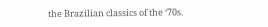the Brazilian classics of the ‘70s.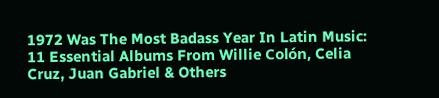1972 Was The Most Badass Year In Latin Music: 11 Essential Albums From Willie Colón, Celia Cruz, Juan Gabriel & Others